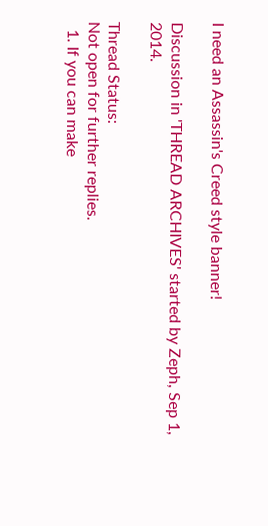I need an Assassin's Creed style banner!

Discussion in 'THREAD ARCHIVES' started by Zeph, Sep 1, 2014.

Thread Status:
Not open for further replies.
  1. If you can make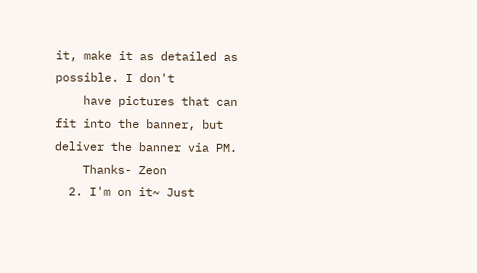it, make it as detailed as possible. I don't
    have pictures that can fit into the banner, but deliver the banner via PM.
    Thanks- Zeon
  2. I'm on it~ Just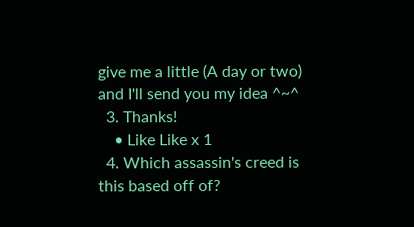give me a little (A day or two) and I'll send you my idea ^~^
  3. Thanks!
    • Like Like x 1
  4. Which assassin's creed is this based off of?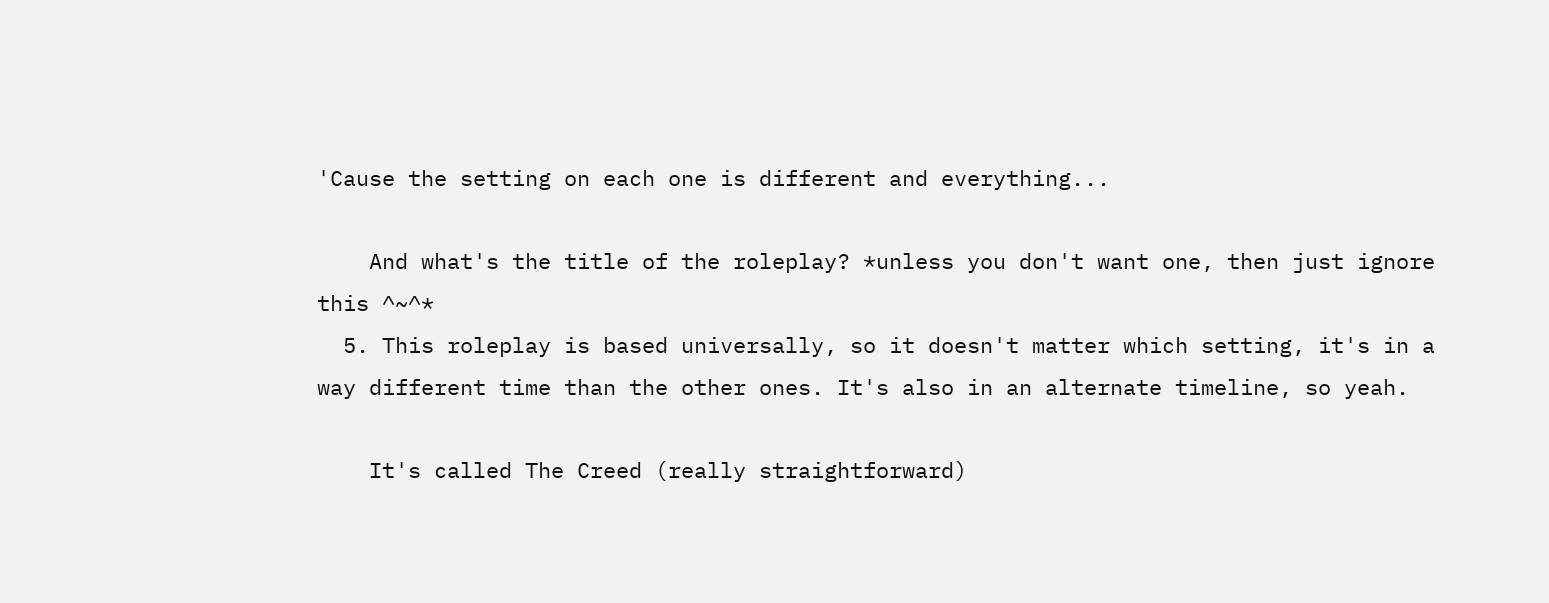'Cause the setting on each one is different and everything...

    And what's the title of the roleplay? *unless you don't want one, then just ignore this ^~^*
  5. This roleplay is based universally, so it doesn't matter which setting, it's in a way different time than the other ones. It's also in an alternate timeline, so yeah.

    It's called The Creed (really straightforward)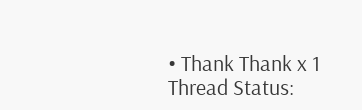• Thank Thank x 1
Thread Status: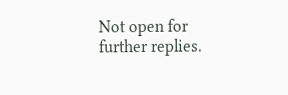Not open for further replies.